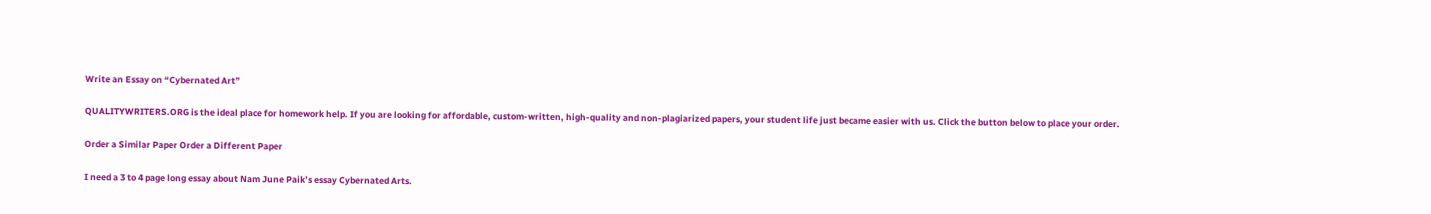Write an Essay on “Cybernated Art”

QUALITYWRITERS.ORG is the ideal place for homework help. If you are looking for affordable, custom-written, high-quality and non-plagiarized papers, your student life just became easier with us. Click the button below to place your order.

Order a Similar Paper Order a Different Paper

I need a 3 to 4 page long essay about Nam June Paik’s essay Cybernated Arts.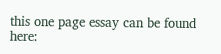this one page essay can be found here: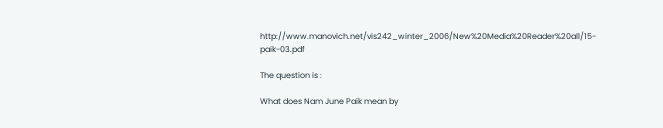http://www.manovich.net/vis242_winter_2006/New%20Media%20Reader%20all/15-paik-03.pdf

The question is :

What does Nam June Paik mean by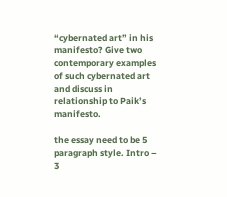“cybernated art” in his manifesto? Give two contemporary examples of such cybernated art and discuss in relationship to Paik’s manifesto.

the essay need to be 5 paragraph style. Intro – 3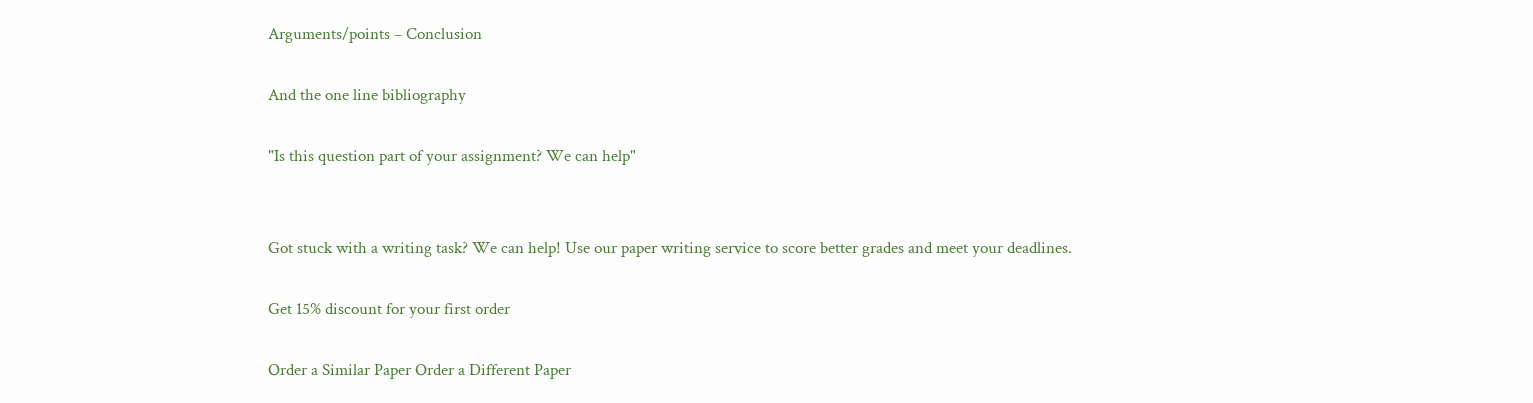Arguments/points – Conclusion

And the one line bibliography

"Is this question part of your assignment? We can help"


Got stuck with a writing task? We can help! Use our paper writing service to score better grades and meet your deadlines.

Get 15% discount for your first order

Order a Similar Paper Order a Different Paper